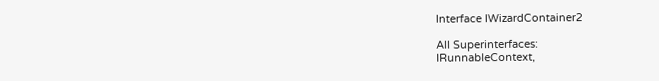Interface IWizardContainer2

All Superinterfaces:
IRunnableContext,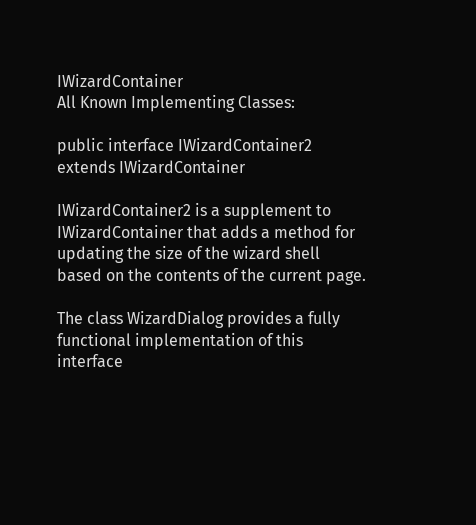IWizardContainer
All Known Implementing Classes:

public interface IWizardContainer2 extends IWizardContainer

IWizardContainer2 is a supplement to IWizardContainer that adds a method for updating the size of the wizard shell based on the contents of the current page.

The class WizardDialog provides a fully functional implementation of this interface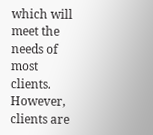which will meet the needs of most clients. However, clients are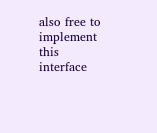also free to implement this interface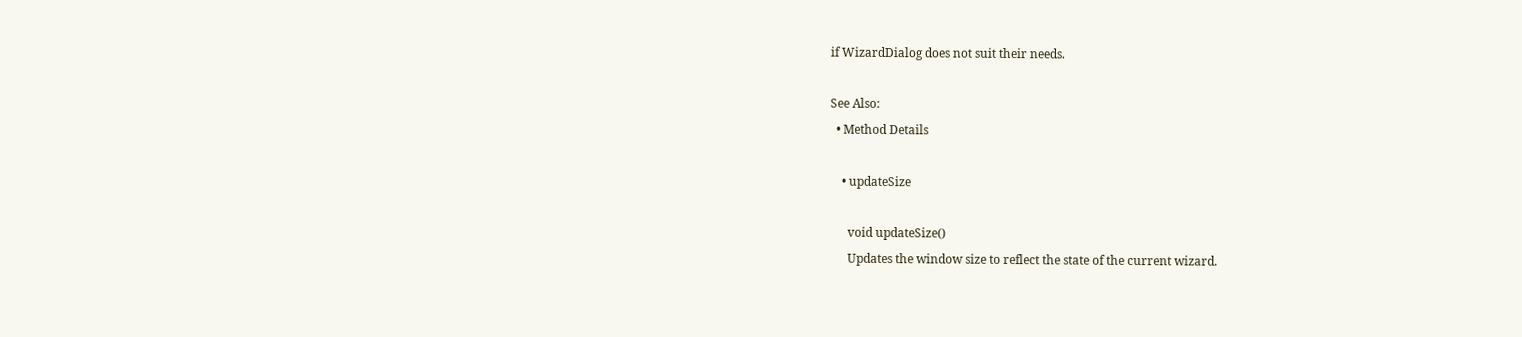if WizardDialog does not suit their needs.

See Also:
  • Method Details

    • updateSize

      void updateSize()
      Updates the window size to reflect the state of the current wizard.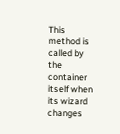This method is called by the container itself when its wizard changes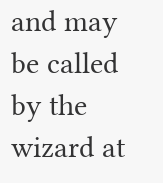and may be called by the wizard at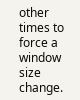other times to force a window size change.